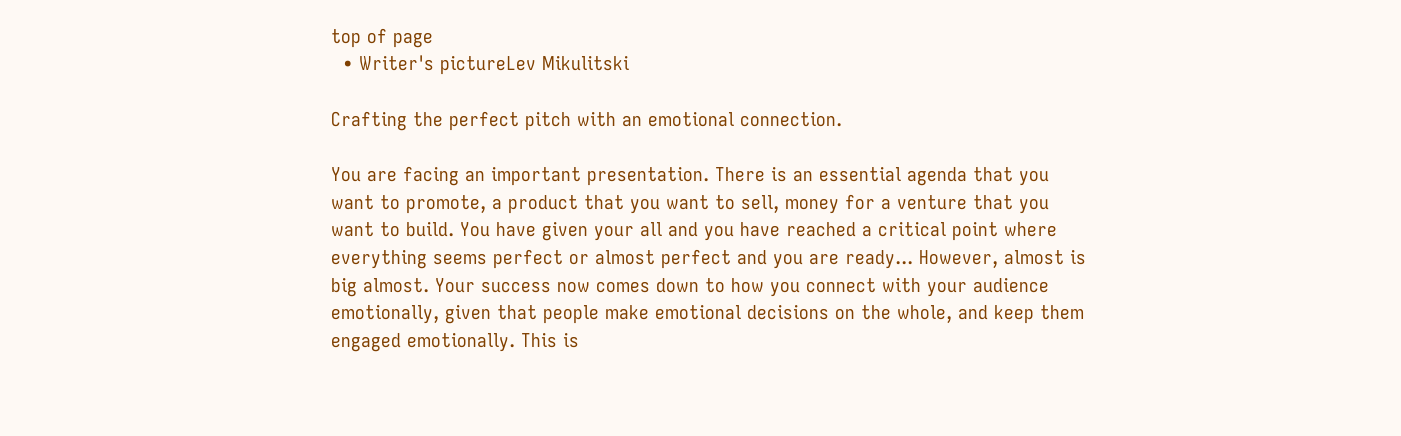top of page
  • Writer's pictureLev Mikulitski

Crafting the perfect pitch with an emotional connection.

You are facing an important presentation. There is an essential agenda that you want to promote, a product that you want to sell, money for a venture that you want to build. You have given your all and you have reached a critical point where everything seems perfect or almost perfect and you are ready... However, almost is big almost. Your success now comes down to how you connect with your audience emotionally, given that people make emotional decisions on the whole, and keep them engaged emotionally. This is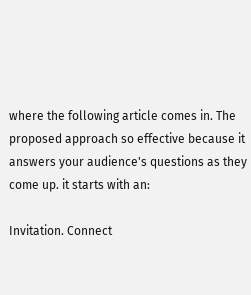where the following article comes in. The proposed approach so effective because it answers your audience's questions as they come up. it starts with an:

Invitation. Connect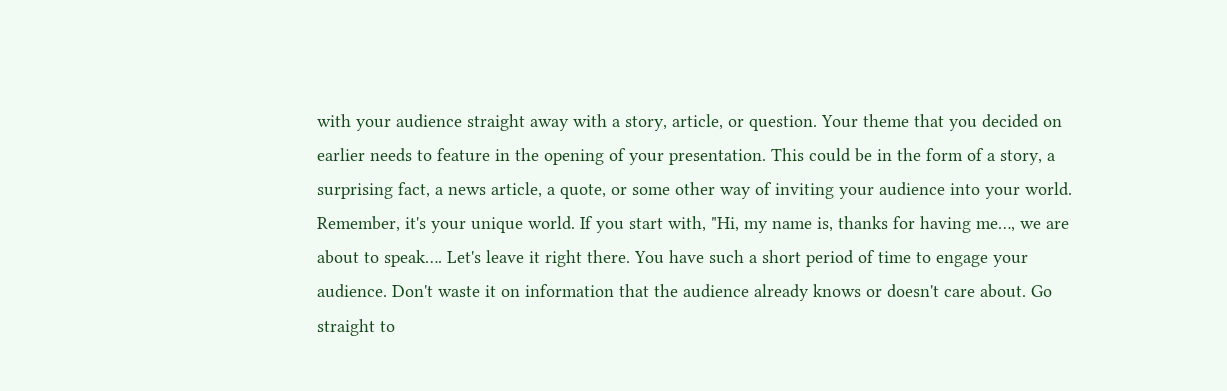with your audience straight away with a story, article, or question. Your theme that you decided on earlier needs to feature in the opening of your presentation. This could be in the form of a story, a surprising fact, a news article, a quote, or some other way of inviting your audience into your world. Remember, it's your unique world. If you start with, "Hi, my name is, thanks for having me…, we are about to speak…. Let's leave it right there. You have such a short period of time to engage your audience. Don't waste it on information that the audience already knows or doesn't care about. Go straight to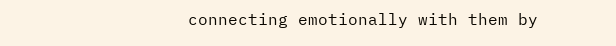connecting emotionally with them by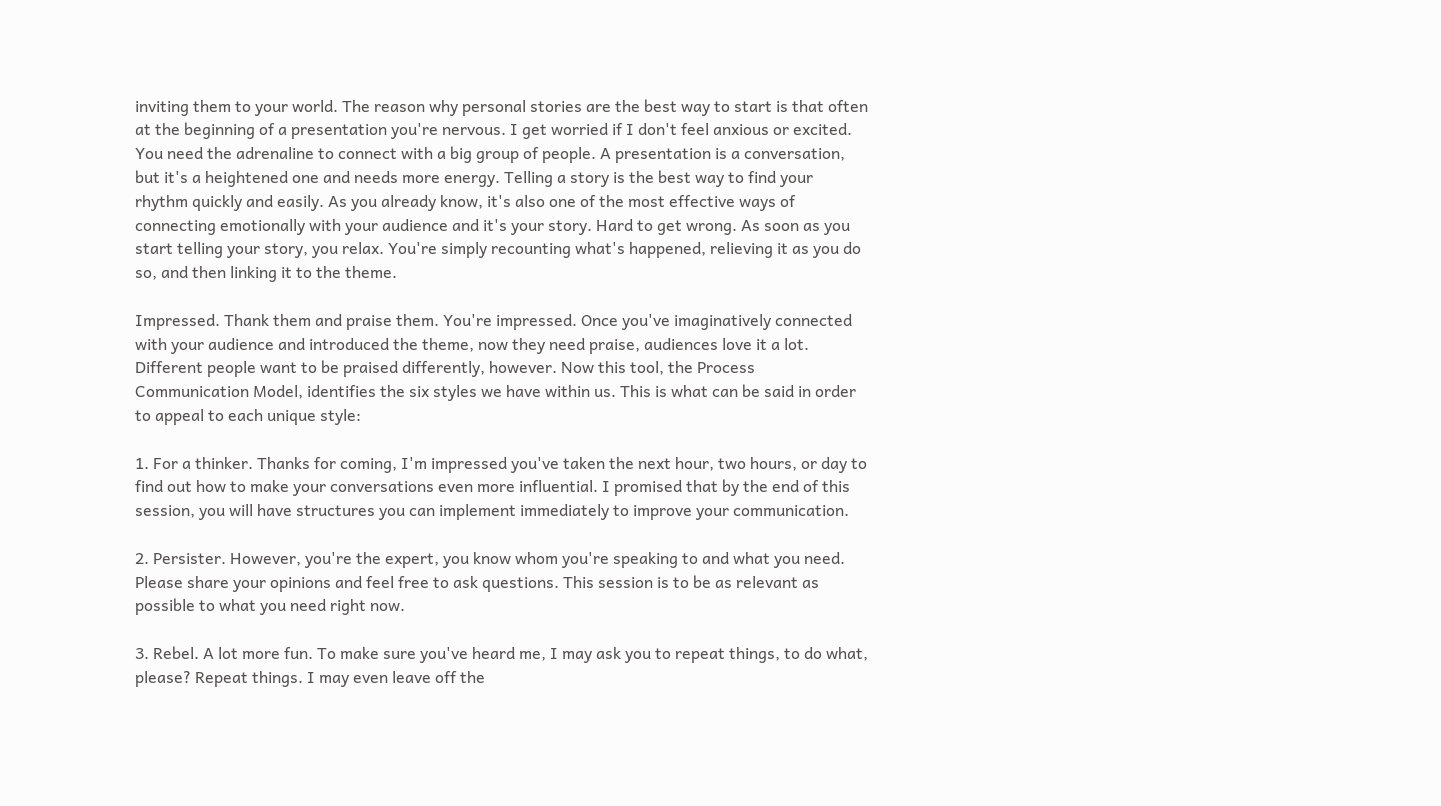inviting them to your world. The reason why personal stories are the best way to start is that often at the beginning of a presentation you're nervous. I get worried if I don't feel anxious or excited. You need the adrenaline to connect with a big group of people. A presentation is a conversation, but it's a heightened one and needs more energy. Telling a story is the best way to find your rhythm quickly and easily. As you already know, it's also one of the most effective ways of connecting emotionally with your audience and it's your story. Hard to get wrong. As soon as you start telling your story, you relax. You're simply recounting what's happened, relieving it as you do so, and then linking it to the theme.

Impressed. Thank them and praise them. You're impressed. Once you've imaginatively connected with your audience and introduced the theme, now they need praise, audiences love it a lot. Different people want to be praised differently, however. Now this tool, the Process Communication Model, identifies the six styles we have within us. This is what can be said in order to appeal to each unique style:

1. For a thinker. Thanks for coming, I'm impressed you've taken the next hour, two hours, or day to find out how to make your conversations even more influential. I promised that by the end of this session, you will have structures you can implement immediately to improve your communication.

2. Persister. However, you're the expert, you know whom you're speaking to and what you need. Please share your opinions and feel free to ask questions. This session is to be as relevant as possible to what you need right now.

3. Rebel. A lot more fun. To make sure you've heard me, I may ask you to repeat things, to do what, please? Repeat things. I may even leave off the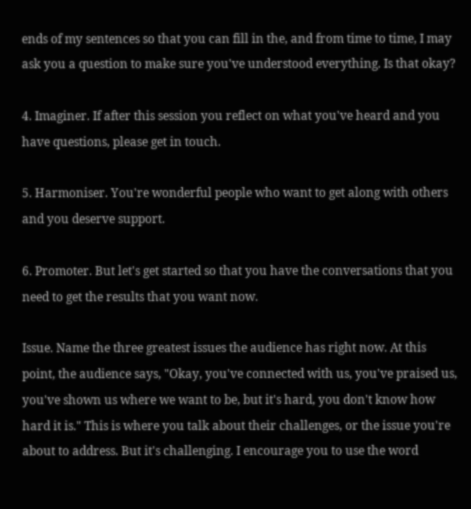ends of my sentences so that you can fill in the, and from time to time, I may ask you a question to make sure you've understood everything. Is that okay?

4. Imaginer. If after this session you reflect on what you've heard and you have questions, please get in touch.

5. Harmoniser. You're wonderful people who want to get along with others and you deserve support.

6. Promoter. But let's get started so that you have the conversations that you need to get the results that you want now.

Issue. Name the three greatest issues the audience has right now. At this point, the audience says, "Okay, you've connected with us, you've praised us, you've shown us where we want to be, but it's hard, you don't know how hard it is." This is where you talk about their challenges, or the issue you're about to address. But it's challenging. I encourage you to use the word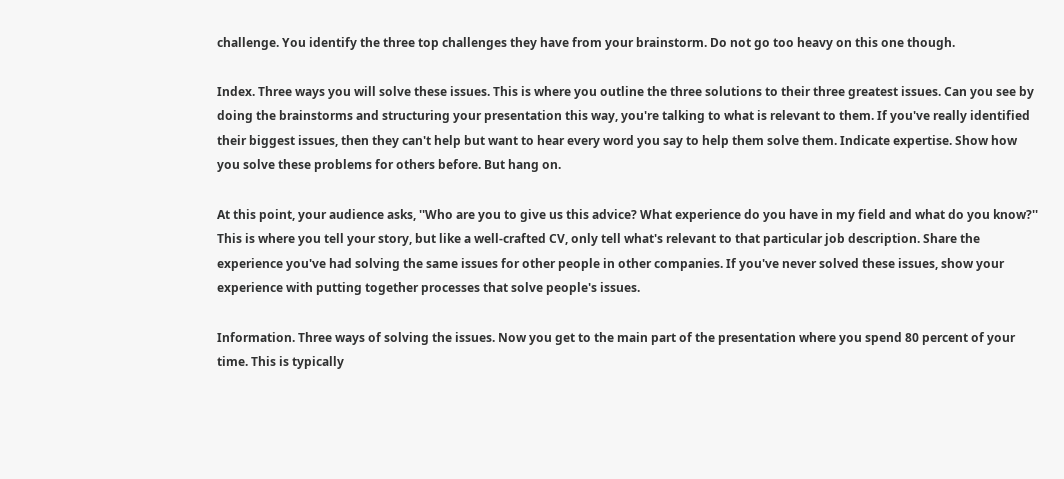challenge. You identify the three top challenges they have from your brainstorm. Do not go too heavy on this one though.

Index. Three ways you will solve these issues. This is where you outline the three solutions to their three greatest issues. Can you see by doing the brainstorms and structuring your presentation this way, you're talking to what is relevant to them. If you've really identified their biggest issues, then they can't help but want to hear every word you say to help them solve them. Indicate expertise. Show how you solve these problems for others before. But hang on.

At this point, your audience asks, ''Who are you to give us this advice? What experience do you have in my field and what do you know?'' This is where you tell your story, but like a well-crafted CV, only tell what's relevant to that particular job description. Share the experience you've had solving the same issues for other people in other companies. If you've never solved these issues, show your experience with putting together processes that solve people's issues.

Information. Three ways of solving the issues. Now you get to the main part of the presentation where you spend 80 percent of your time. This is typically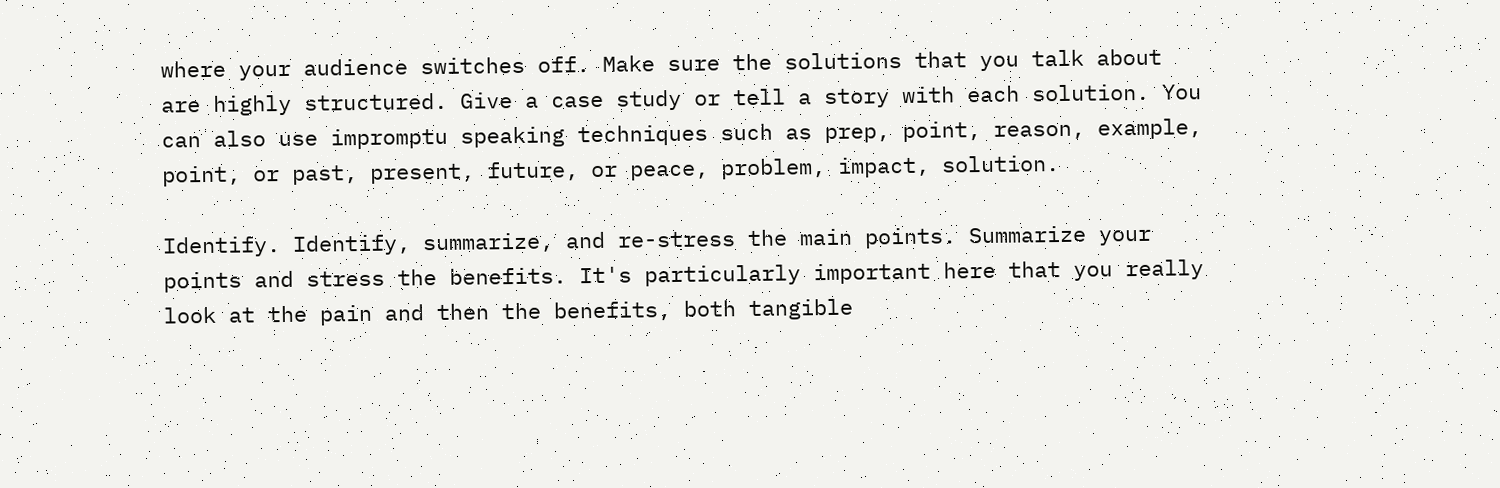where your audience switches off. Make sure the solutions that you talk about are highly structured. Give a case study or tell a story with each solution. You can also use impromptu speaking techniques such as prep, point, reason, example, point, or past, present, future, or peace, problem, impact, solution.

Identify. Identify, summarize, and re-stress the main points. Summarize your points and stress the benefits. It's particularly important here that you really look at the pain and then the benefits, both tangible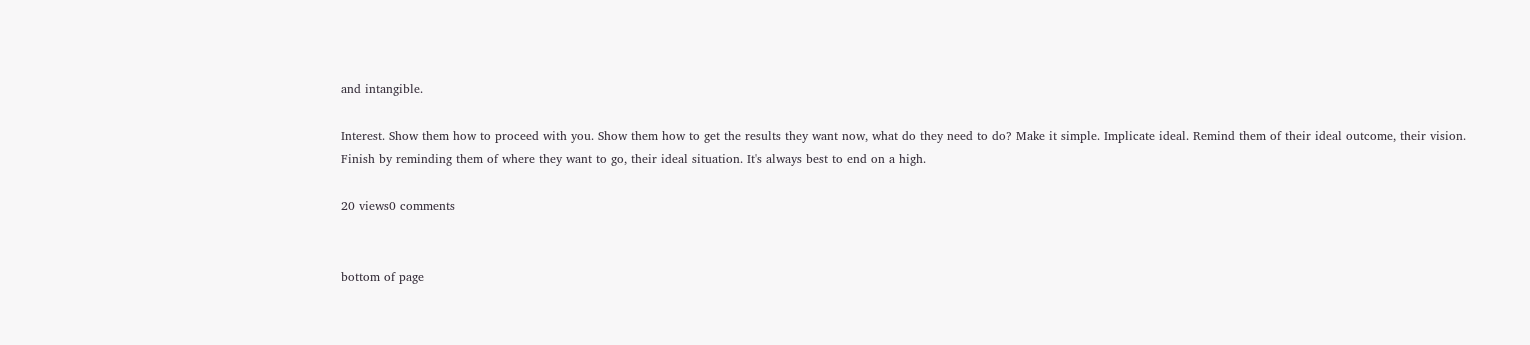and intangible.

Interest. Show them how to proceed with you. Show them how to get the results they want now, what do they need to do? Make it simple. Implicate ideal. Remind them of their ideal outcome, their vision. Finish by reminding them of where they want to go, their ideal situation. It's always best to end on a high.

20 views0 comments


bottom of page